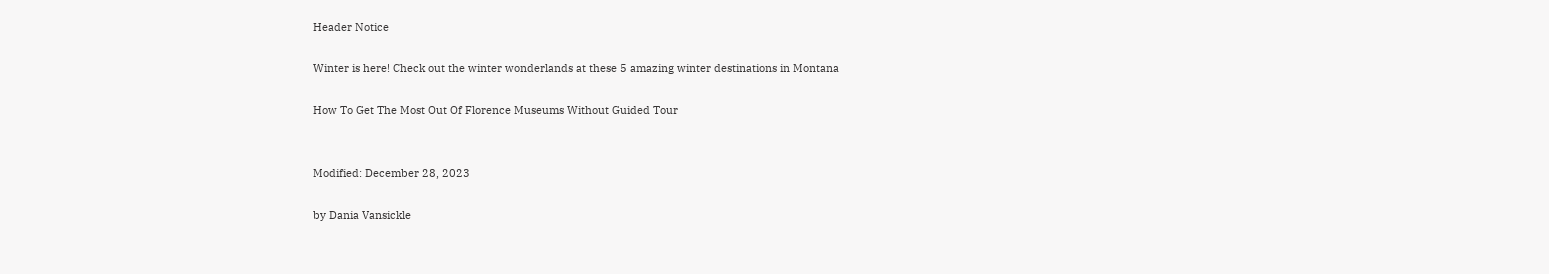Header Notice

Winter is here! Check out the winter wonderlands at these 5 amazing winter destinations in Montana

How To Get The Most Out Of Florence Museums Without Guided Tour


Modified: December 28, 2023

by Dania Vansickle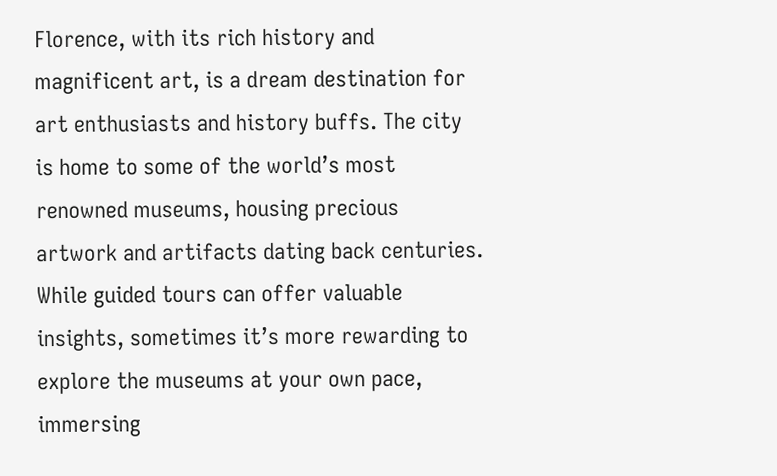Florence, with its rich history and magnificent art, is a dream destination for art enthusiasts and history buffs. The city is home to some of the world’s most renowned museums, housing precious artwork and artifacts dating back centuries. While guided tours can offer valuable insights, sometimes it’s more rewarding to explore the museums at your own pace, immersing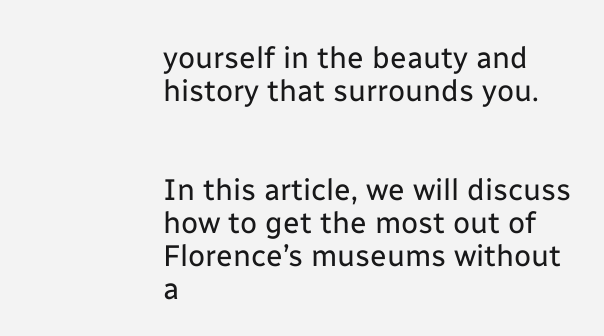yourself in the beauty and history that surrounds you.


In this article, we will discuss how to get the most out of Florence’s museums without a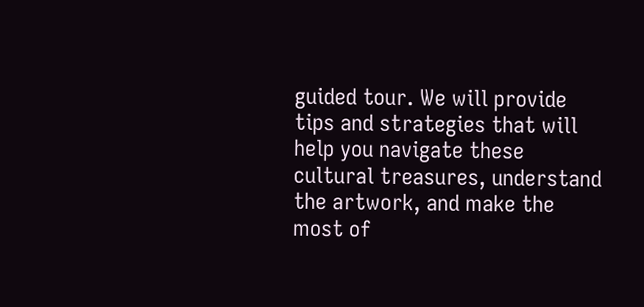guided tour. We will provide tips and strategies that will help you navigate these cultural treasures, understand the artwork, and make the most of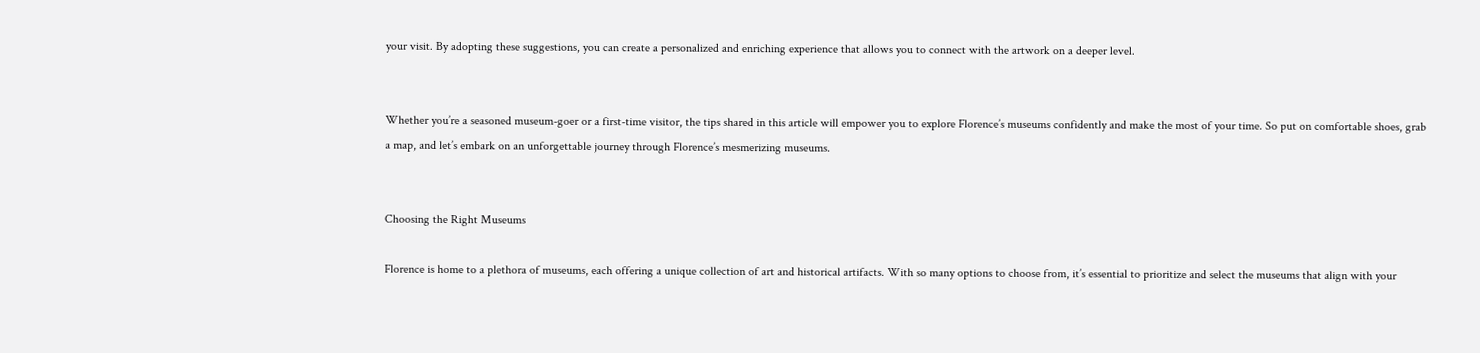your visit. By adopting these suggestions, you can create a personalized and enriching experience that allows you to connect with the artwork on a deeper level.


Whether you’re a seasoned museum-goer or a first-time visitor, the tips shared in this article will empower you to explore Florence’s museums confidently and make the most of your time. So put on comfortable shoes, grab a map, and let’s embark on an unforgettable journey through Florence’s mesmerizing museums.


Choosing the Right Museums

Florence is home to a plethora of museums, each offering a unique collection of art and historical artifacts. With so many options to choose from, it’s essential to prioritize and select the museums that align with your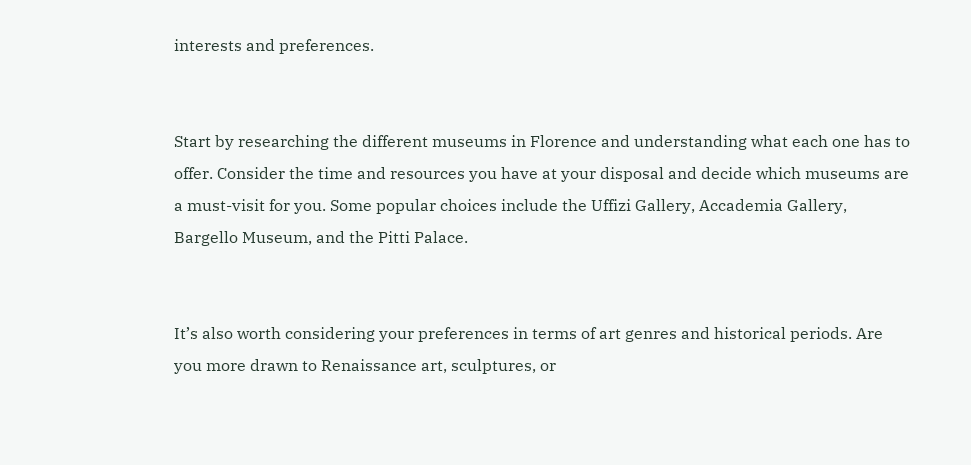interests and preferences.


Start by researching the different museums in Florence and understanding what each one has to offer. Consider the time and resources you have at your disposal and decide which museums are a must-visit for you. Some popular choices include the Uffizi Gallery, Accademia Gallery, Bargello Museum, and the Pitti Palace.


It’s also worth considering your preferences in terms of art genres and historical periods. Are you more drawn to Renaissance art, sculptures, or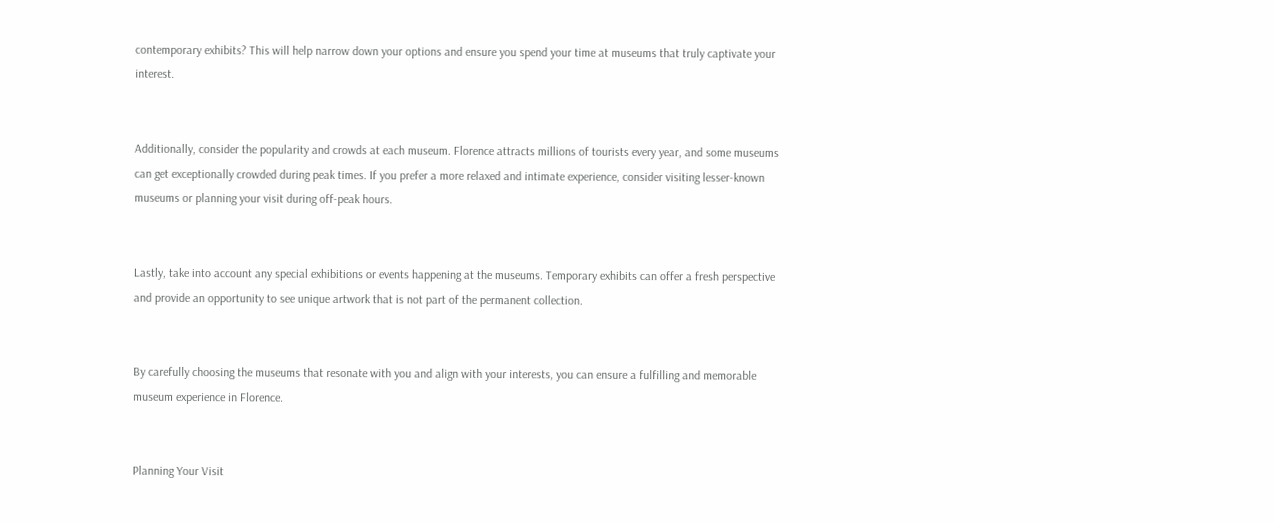contemporary exhibits? This will help narrow down your options and ensure you spend your time at museums that truly captivate your interest.


Additionally, consider the popularity and crowds at each museum. Florence attracts millions of tourists every year, and some museums can get exceptionally crowded during peak times. If you prefer a more relaxed and intimate experience, consider visiting lesser-known museums or planning your visit during off-peak hours.


Lastly, take into account any special exhibitions or events happening at the museums. Temporary exhibits can offer a fresh perspective and provide an opportunity to see unique artwork that is not part of the permanent collection.


By carefully choosing the museums that resonate with you and align with your interests, you can ensure a fulfilling and memorable museum experience in Florence.


Planning Your Visit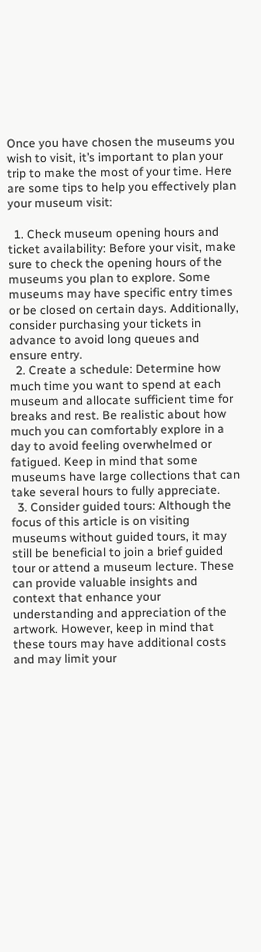Once you have chosen the museums you wish to visit, it’s important to plan your trip to make the most of your time. Here are some tips to help you effectively plan your museum visit:

  1. Check museum opening hours and ticket availability: Before your visit, make sure to check the opening hours of the museums you plan to explore. Some museums may have specific entry times or be closed on certain days. Additionally, consider purchasing your tickets in advance to avoid long queues and ensure entry.
  2. Create a schedule: Determine how much time you want to spend at each museum and allocate sufficient time for breaks and rest. Be realistic about how much you can comfortably explore in a day to avoid feeling overwhelmed or fatigued. Keep in mind that some museums have large collections that can take several hours to fully appreciate.
  3. Consider guided tours: Although the focus of this article is on visiting museums without guided tours, it may still be beneficial to join a brief guided tour or attend a museum lecture. These can provide valuable insights and context that enhance your understanding and appreciation of the artwork. However, keep in mind that these tours may have additional costs and may limit your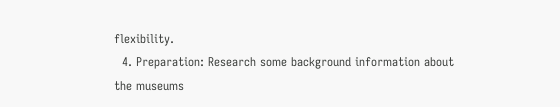flexibility.
  4. Preparation: Research some background information about the museums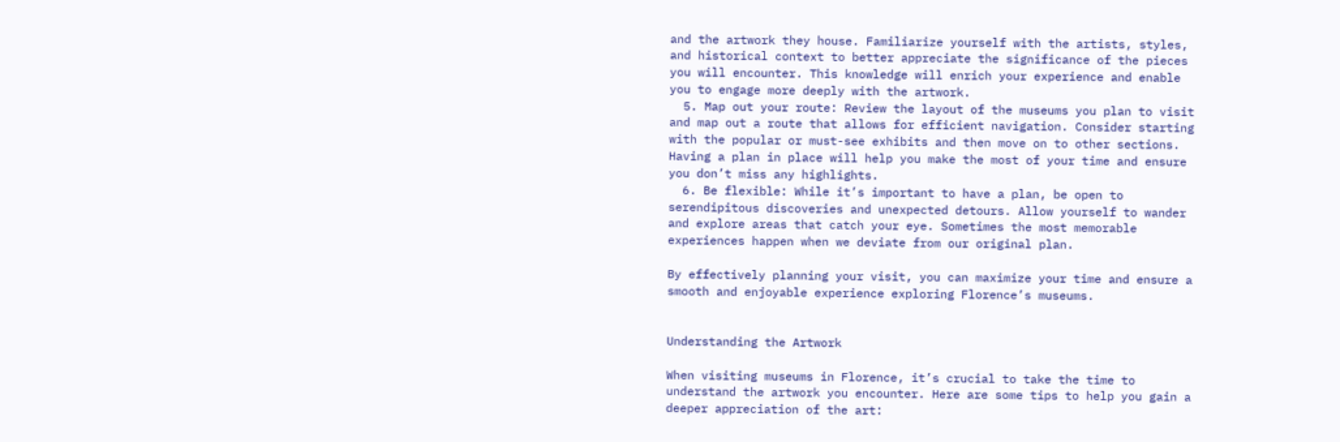and the artwork they house. Familiarize yourself with the artists, styles, and historical context to better appreciate the significance of the pieces you will encounter. This knowledge will enrich your experience and enable you to engage more deeply with the artwork.
  5. Map out your route: Review the layout of the museums you plan to visit and map out a route that allows for efficient navigation. Consider starting with the popular or must-see exhibits and then move on to other sections. Having a plan in place will help you make the most of your time and ensure you don’t miss any highlights.
  6. Be flexible: While it’s important to have a plan, be open to serendipitous discoveries and unexpected detours. Allow yourself to wander and explore areas that catch your eye. Sometimes the most memorable experiences happen when we deviate from our original plan.

By effectively planning your visit, you can maximize your time and ensure a smooth and enjoyable experience exploring Florence’s museums.


Understanding the Artwork

When visiting museums in Florence, it’s crucial to take the time to understand the artwork you encounter. Here are some tips to help you gain a deeper appreciation of the art: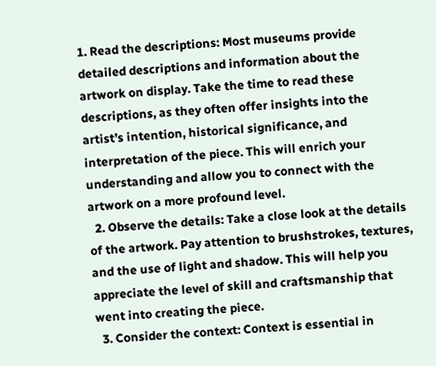1. Read the descriptions: Most museums provide detailed descriptions and information about the artwork on display. Take the time to read these descriptions, as they often offer insights into the artist’s intention, historical significance, and interpretation of the piece. This will enrich your understanding and allow you to connect with the artwork on a more profound level.
  2. Observe the details: Take a close look at the details of the artwork. Pay attention to brushstrokes, textures, and the use of light and shadow. This will help you appreciate the level of skill and craftsmanship that went into creating the piece.
  3. Consider the context: Context is essential in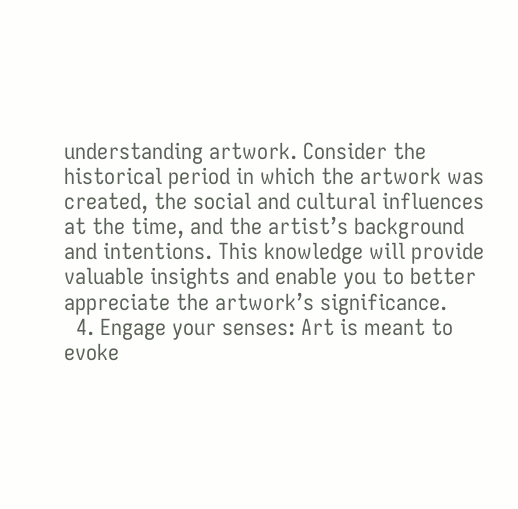understanding artwork. Consider the historical period in which the artwork was created, the social and cultural influences at the time, and the artist’s background and intentions. This knowledge will provide valuable insights and enable you to better appreciate the artwork’s significance.
  4. Engage your senses: Art is meant to evoke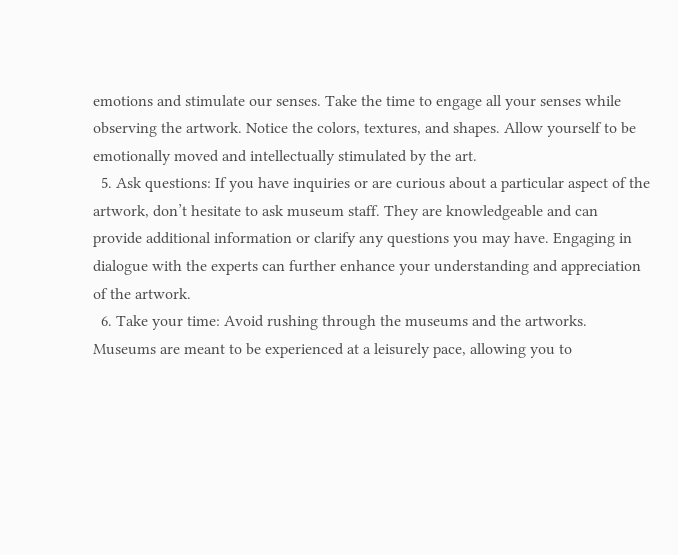emotions and stimulate our senses. Take the time to engage all your senses while observing the artwork. Notice the colors, textures, and shapes. Allow yourself to be emotionally moved and intellectually stimulated by the art.
  5. Ask questions: If you have inquiries or are curious about a particular aspect of the artwork, don’t hesitate to ask museum staff. They are knowledgeable and can provide additional information or clarify any questions you may have. Engaging in dialogue with the experts can further enhance your understanding and appreciation of the artwork.
  6. Take your time: Avoid rushing through the museums and the artworks. Museums are meant to be experienced at a leisurely pace, allowing you to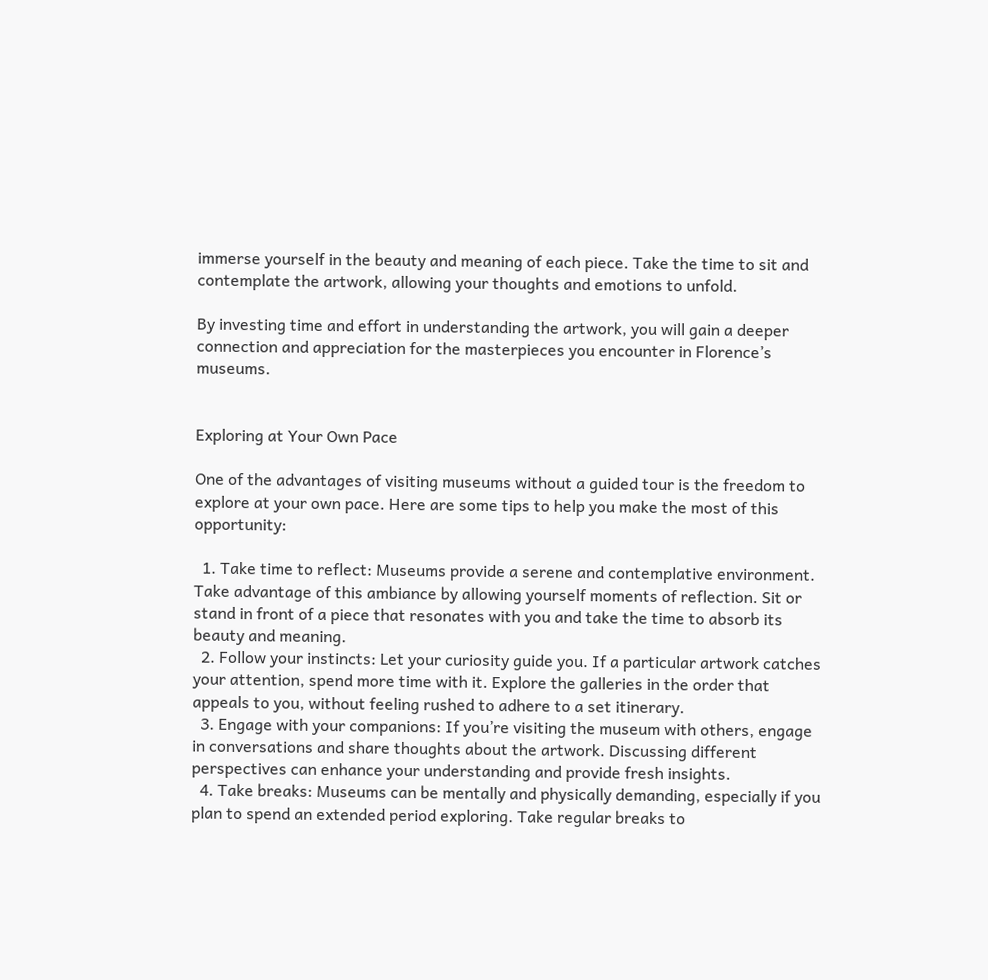immerse yourself in the beauty and meaning of each piece. Take the time to sit and contemplate the artwork, allowing your thoughts and emotions to unfold.

By investing time and effort in understanding the artwork, you will gain a deeper connection and appreciation for the masterpieces you encounter in Florence’s museums.


Exploring at Your Own Pace

One of the advantages of visiting museums without a guided tour is the freedom to explore at your own pace. Here are some tips to help you make the most of this opportunity:

  1. Take time to reflect: Museums provide a serene and contemplative environment. Take advantage of this ambiance by allowing yourself moments of reflection. Sit or stand in front of a piece that resonates with you and take the time to absorb its beauty and meaning.
  2. Follow your instincts: Let your curiosity guide you. If a particular artwork catches your attention, spend more time with it. Explore the galleries in the order that appeals to you, without feeling rushed to adhere to a set itinerary.
  3. Engage with your companions: If you’re visiting the museum with others, engage in conversations and share thoughts about the artwork. Discussing different perspectives can enhance your understanding and provide fresh insights.
  4. Take breaks: Museums can be mentally and physically demanding, especially if you plan to spend an extended period exploring. Take regular breaks to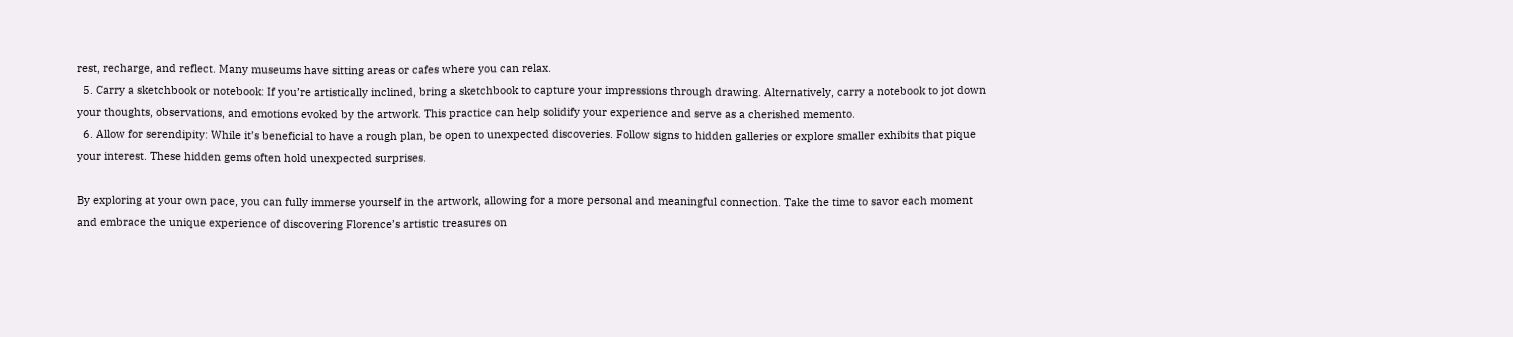rest, recharge, and reflect. Many museums have sitting areas or cafes where you can relax.
  5. Carry a sketchbook or notebook: If you’re artistically inclined, bring a sketchbook to capture your impressions through drawing. Alternatively, carry a notebook to jot down your thoughts, observations, and emotions evoked by the artwork. This practice can help solidify your experience and serve as a cherished memento.
  6. Allow for serendipity: While it’s beneficial to have a rough plan, be open to unexpected discoveries. Follow signs to hidden galleries or explore smaller exhibits that pique your interest. These hidden gems often hold unexpected surprises.

By exploring at your own pace, you can fully immerse yourself in the artwork, allowing for a more personal and meaningful connection. Take the time to savor each moment and embrace the unique experience of discovering Florence’s artistic treasures on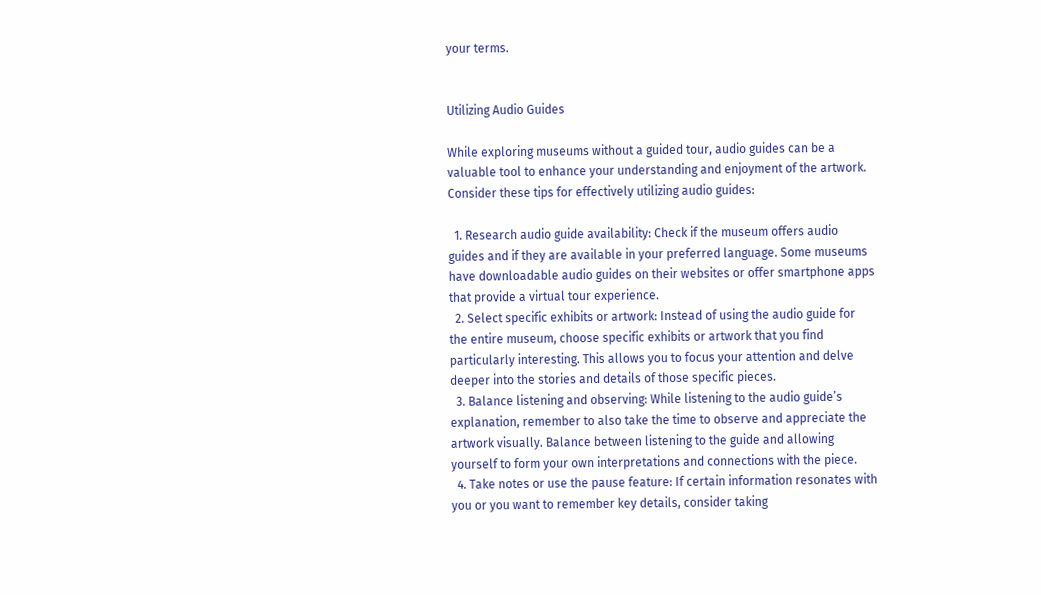your terms.


Utilizing Audio Guides

While exploring museums without a guided tour, audio guides can be a valuable tool to enhance your understanding and enjoyment of the artwork. Consider these tips for effectively utilizing audio guides:

  1. Research audio guide availability: Check if the museum offers audio guides and if they are available in your preferred language. Some museums have downloadable audio guides on their websites or offer smartphone apps that provide a virtual tour experience.
  2. Select specific exhibits or artwork: Instead of using the audio guide for the entire museum, choose specific exhibits or artwork that you find particularly interesting. This allows you to focus your attention and delve deeper into the stories and details of those specific pieces.
  3. Balance listening and observing: While listening to the audio guide’s explanation, remember to also take the time to observe and appreciate the artwork visually. Balance between listening to the guide and allowing yourself to form your own interpretations and connections with the piece.
  4. Take notes or use the pause feature: If certain information resonates with you or you want to remember key details, consider taking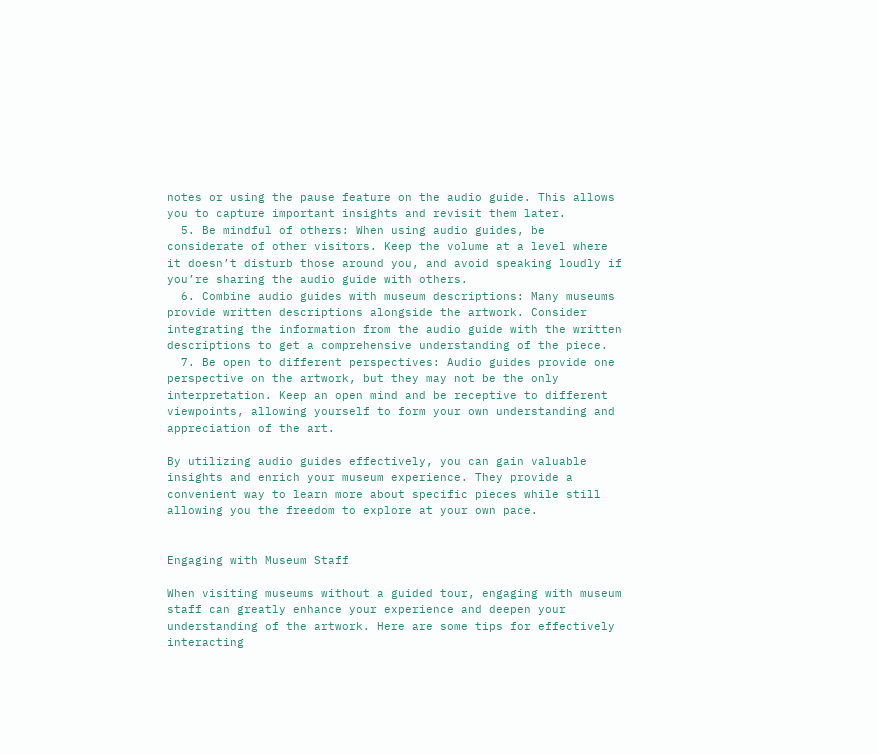notes or using the pause feature on the audio guide. This allows you to capture important insights and revisit them later.
  5. Be mindful of others: When using audio guides, be considerate of other visitors. Keep the volume at a level where it doesn’t disturb those around you, and avoid speaking loudly if you’re sharing the audio guide with others.
  6. Combine audio guides with museum descriptions: Many museums provide written descriptions alongside the artwork. Consider integrating the information from the audio guide with the written descriptions to get a comprehensive understanding of the piece.
  7. Be open to different perspectives: Audio guides provide one perspective on the artwork, but they may not be the only interpretation. Keep an open mind and be receptive to different viewpoints, allowing yourself to form your own understanding and appreciation of the art.

By utilizing audio guides effectively, you can gain valuable insights and enrich your museum experience. They provide a convenient way to learn more about specific pieces while still allowing you the freedom to explore at your own pace.


Engaging with Museum Staff

When visiting museums without a guided tour, engaging with museum staff can greatly enhance your experience and deepen your understanding of the artwork. Here are some tips for effectively interacting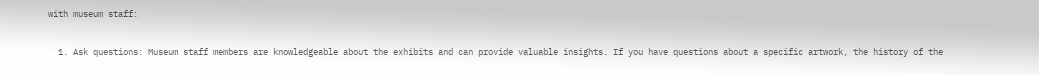with museum staff:

  1. Ask questions: Museum staff members are knowledgeable about the exhibits and can provide valuable insights. If you have questions about a specific artwork, the history of the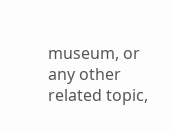museum, or any other related topic,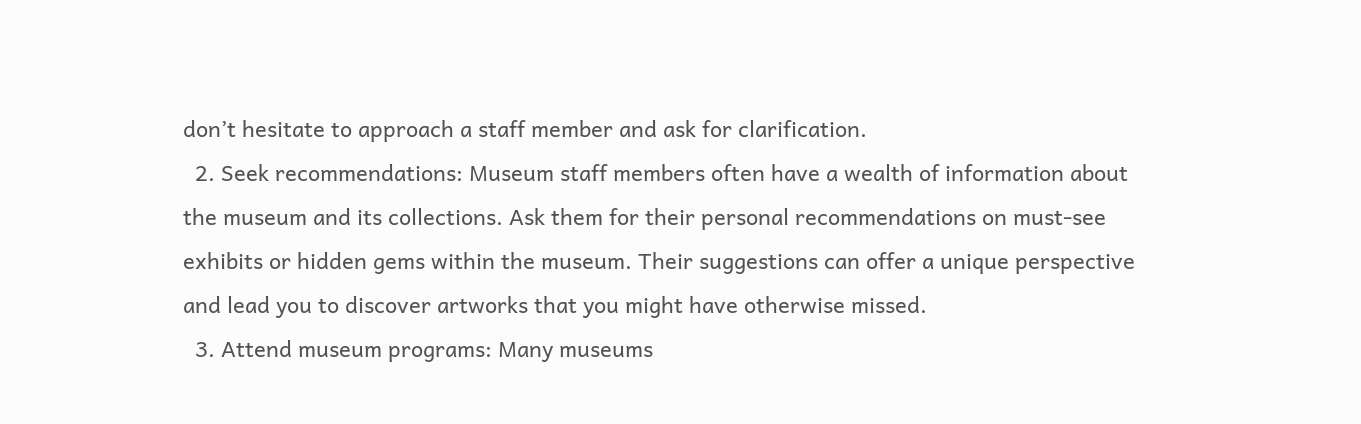don’t hesitate to approach a staff member and ask for clarification.
  2. Seek recommendations: Museum staff members often have a wealth of information about the museum and its collections. Ask them for their personal recommendations on must-see exhibits or hidden gems within the museum. Their suggestions can offer a unique perspective and lead you to discover artworks that you might have otherwise missed.
  3. Attend museum programs: Many museums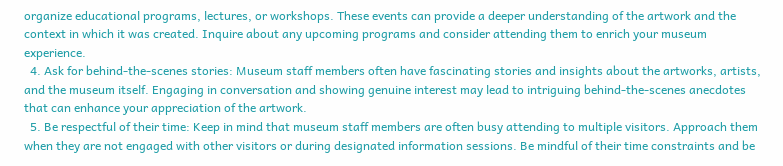organize educational programs, lectures, or workshops. These events can provide a deeper understanding of the artwork and the context in which it was created. Inquire about any upcoming programs and consider attending them to enrich your museum experience.
  4. Ask for behind-the-scenes stories: Museum staff members often have fascinating stories and insights about the artworks, artists, and the museum itself. Engaging in conversation and showing genuine interest may lead to intriguing behind-the-scenes anecdotes that can enhance your appreciation of the artwork.
  5. Be respectful of their time: Keep in mind that museum staff members are often busy attending to multiple visitors. Approach them when they are not engaged with other visitors or during designated information sessions. Be mindful of their time constraints and be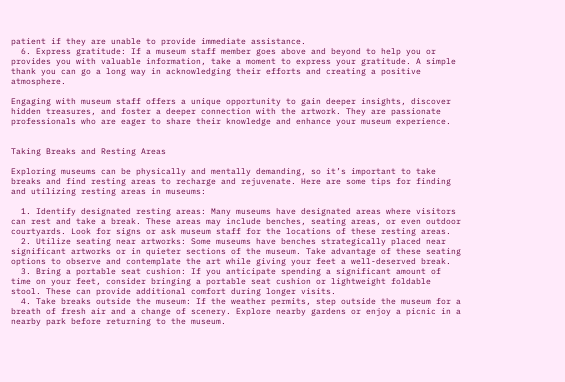patient if they are unable to provide immediate assistance.
  6. Express gratitude: If a museum staff member goes above and beyond to help you or provides you with valuable information, take a moment to express your gratitude. A simple thank you can go a long way in acknowledging their efforts and creating a positive atmosphere.

Engaging with museum staff offers a unique opportunity to gain deeper insights, discover hidden treasures, and foster a deeper connection with the artwork. They are passionate professionals who are eager to share their knowledge and enhance your museum experience.


Taking Breaks and Resting Areas

Exploring museums can be physically and mentally demanding, so it’s important to take breaks and find resting areas to recharge and rejuvenate. Here are some tips for finding and utilizing resting areas in museums:

  1. Identify designated resting areas: Many museums have designated areas where visitors can rest and take a break. These areas may include benches, seating areas, or even outdoor courtyards. Look for signs or ask museum staff for the locations of these resting areas.
  2. Utilize seating near artworks: Some museums have benches strategically placed near significant artworks or in quieter sections of the museum. Take advantage of these seating options to observe and contemplate the art while giving your feet a well-deserved break.
  3. Bring a portable seat cushion: If you anticipate spending a significant amount of time on your feet, consider bringing a portable seat cushion or lightweight foldable stool. These can provide additional comfort during longer visits.
  4. Take breaks outside the museum: If the weather permits, step outside the museum for a breath of fresh air and a change of scenery. Explore nearby gardens or enjoy a picnic in a nearby park before returning to the museum.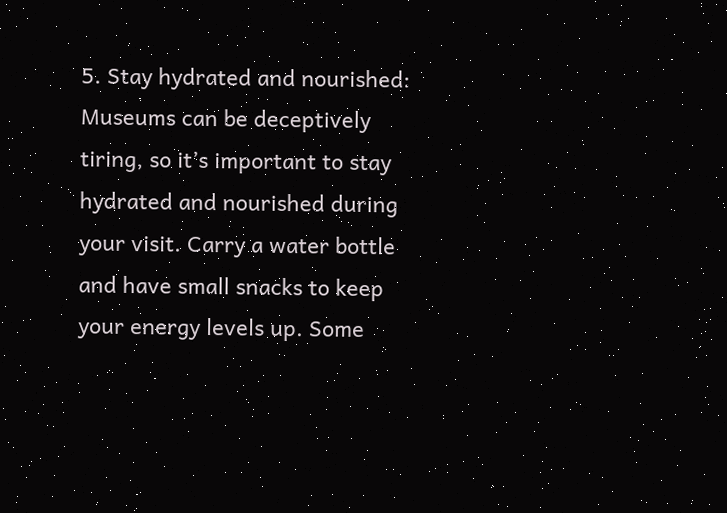5. Stay hydrated and nourished: Museums can be deceptively tiring, so it’s important to stay hydrated and nourished during your visit. Carry a water bottle and have small snacks to keep your energy levels up. Some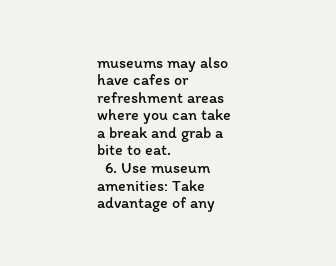museums may also have cafes or refreshment areas where you can take a break and grab a bite to eat.
  6. Use museum amenities: Take advantage of any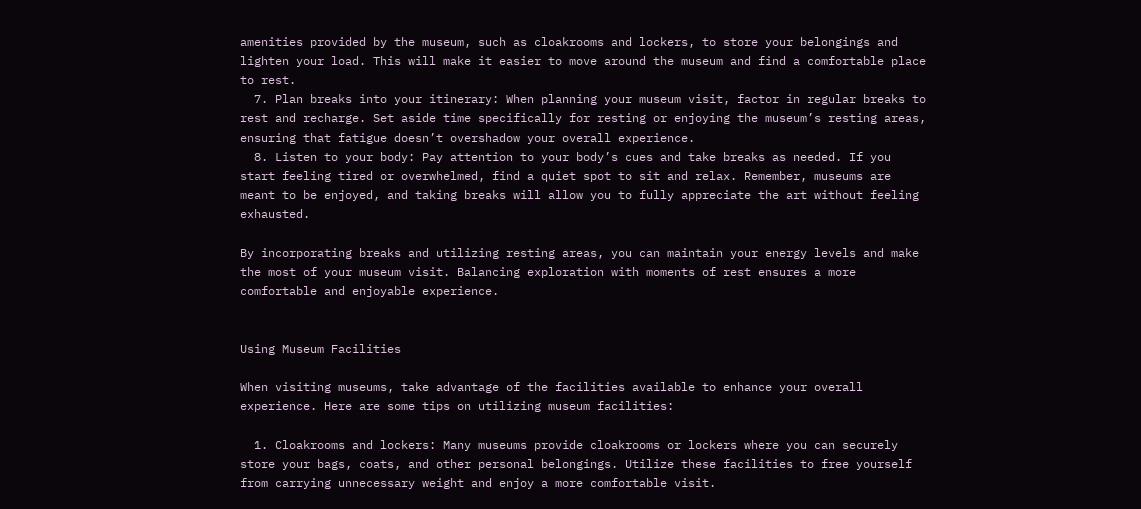amenities provided by the museum, such as cloakrooms and lockers, to store your belongings and lighten your load. This will make it easier to move around the museum and find a comfortable place to rest.
  7. Plan breaks into your itinerary: When planning your museum visit, factor in regular breaks to rest and recharge. Set aside time specifically for resting or enjoying the museum’s resting areas, ensuring that fatigue doesn’t overshadow your overall experience.
  8. Listen to your body: Pay attention to your body’s cues and take breaks as needed. If you start feeling tired or overwhelmed, find a quiet spot to sit and relax. Remember, museums are meant to be enjoyed, and taking breaks will allow you to fully appreciate the art without feeling exhausted.

By incorporating breaks and utilizing resting areas, you can maintain your energy levels and make the most of your museum visit. Balancing exploration with moments of rest ensures a more comfortable and enjoyable experience.


Using Museum Facilities

When visiting museums, take advantage of the facilities available to enhance your overall experience. Here are some tips on utilizing museum facilities:

  1. Cloakrooms and lockers: Many museums provide cloakrooms or lockers where you can securely store your bags, coats, and other personal belongings. Utilize these facilities to free yourself from carrying unnecessary weight and enjoy a more comfortable visit.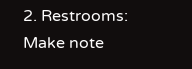2. Restrooms: Make note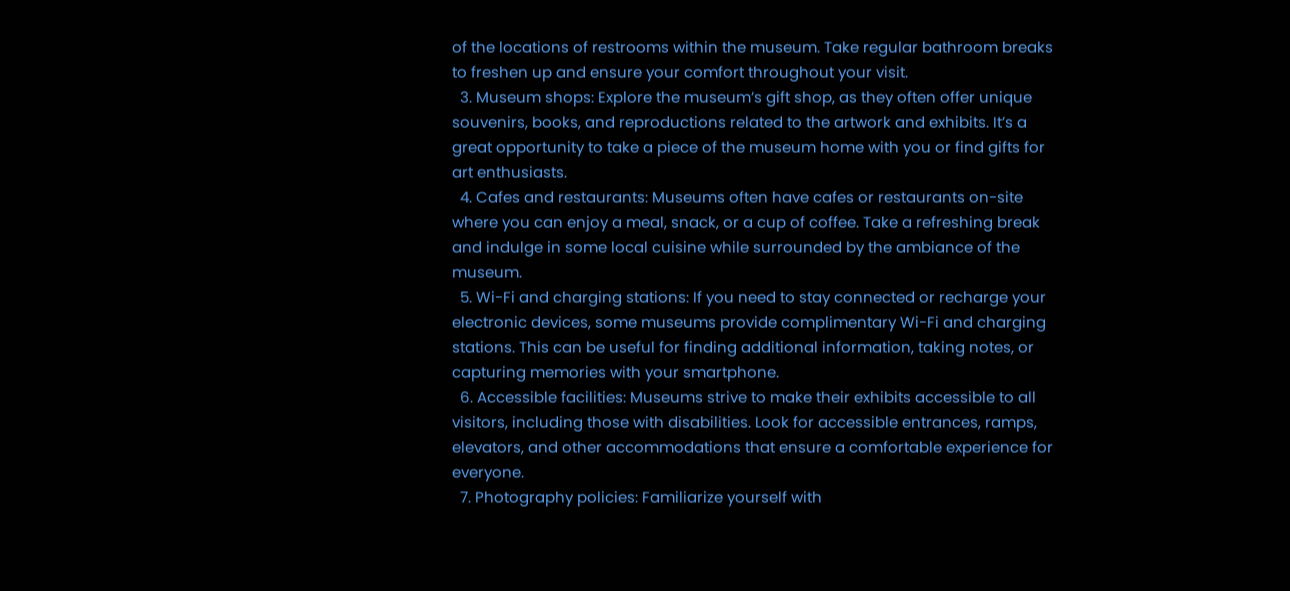of the locations of restrooms within the museum. Take regular bathroom breaks to freshen up and ensure your comfort throughout your visit.
  3. Museum shops: Explore the museum’s gift shop, as they often offer unique souvenirs, books, and reproductions related to the artwork and exhibits. It’s a great opportunity to take a piece of the museum home with you or find gifts for art enthusiasts.
  4. Cafes and restaurants: Museums often have cafes or restaurants on-site where you can enjoy a meal, snack, or a cup of coffee. Take a refreshing break and indulge in some local cuisine while surrounded by the ambiance of the museum.
  5. Wi-Fi and charging stations: If you need to stay connected or recharge your electronic devices, some museums provide complimentary Wi-Fi and charging stations. This can be useful for finding additional information, taking notes, or capturing memories with your smartphone.
  6. Accessible facilities: Museums strive to make their exhibits accessible to all visitors, including those with disabilities. Look for accessible entrances, ramps, elevators, and other accommodations that ensure a comfortable experience for everyone.
  7. Photography policies: Familiarize yourself with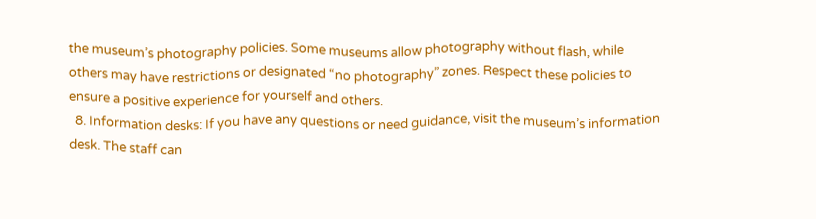the museum’s photography policies. Some museums allow photography without flash, while others may have restrictions or designated “no photography” zones. Respect these policies to ensure a positive experience for yourself and others.
  8. Information desks: If you have any questions or need guidance, visit the museum’s information desk. The staff can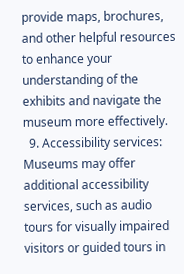provide maps, brochures, and other helpful resources to enhance your understanding of the exhibits and navigate the museum more effectively.
  9. Accessibility services: Museums may offer additional accessibility services, such as audio tours for visually impaired visitors or guided tours in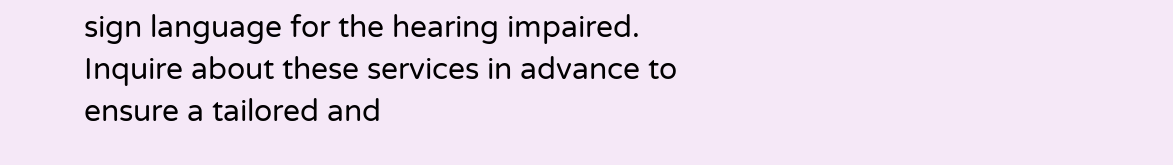sign language for the hearing impaired. Inquire about these services in advance to ensure a tailored and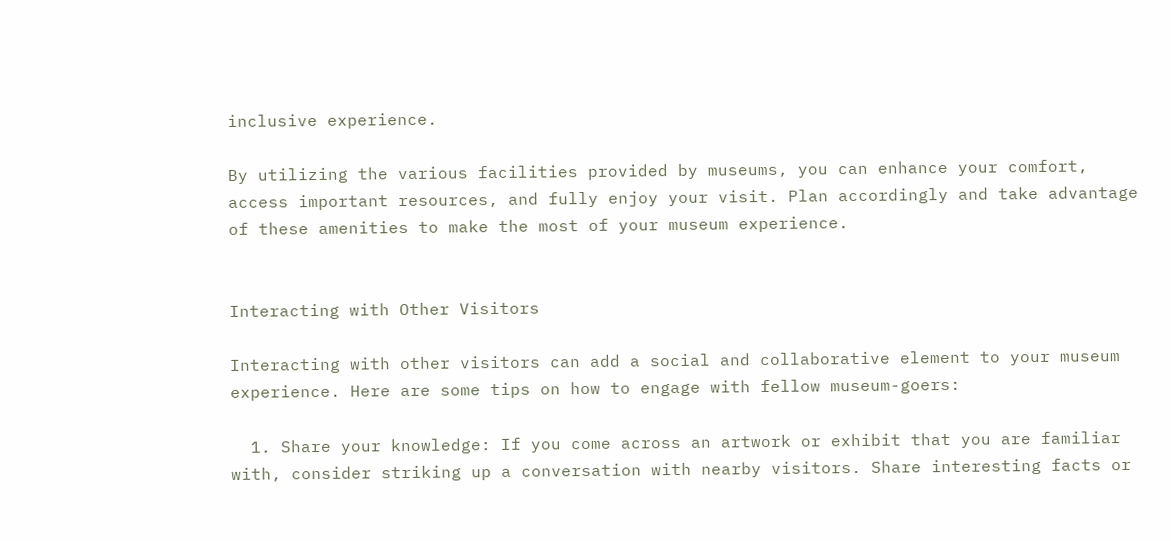inclusive experience.

By utilizing the various facilities provided by museums, you can enhance your comfort, access important resources, and fully enjoy your visit. Plan accordingly and take advantage of these amenities to make the most of your museum experience.


Interacting with Other Visitors

Interacting with other visitors can add a social and collaborative element to your museum experience. Here are some tips on how to engage with fellow museum-goers:

  1. Share your knowledge: If you come across an artwork or exhibit that you are familiar with, consider striking up a conversation with nearby visitors. Share interesting facts or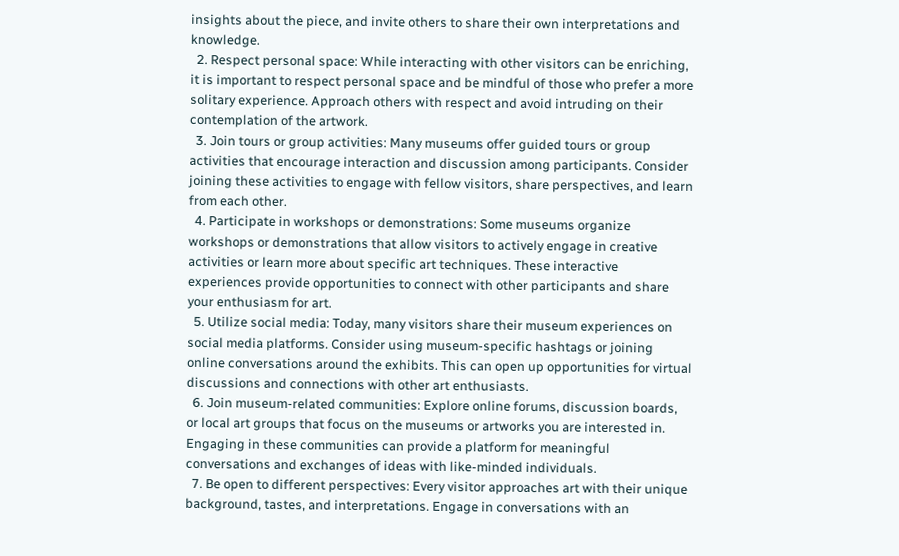insights about the piece, and invite others to share their own interpretations and knowledge.
  2. Respect personal space: While interacting with other visitors can be enriching, it is important to respect personal space and be mindful of those who prefer a more solitary experience. Approach others with respect and avoid intruding on their contemplation of the artwork.
  3. Join tours or group activities: Many museums offer guided tours or group activities that encourage interaction and discussion among participants. Consider joining these activities to engage with fellow visitors, share perspectives, and learn from each other.
  4. Participate in workshops or demonstrations: Some museums organize workshops or demonstrations that allow visitors to actively engage in creative activities or learn more about specific art techniques. These interactive experiences provide opportunities to connect with other participants and share your enthusiasm for art.
  5. Utilize social media: Today, many visitors share their museum experiences on social media platforms. Consider using museum-specific hashtags or joining online conversations around the exhibits. This can open up opportunities for virtual discussions and connections with other art enthusiasts.
  6. Join museum-related communities: Explore online forums, discussion boards, or local art groups that focus on the museums or artworks you are interested in. Engaging in these communities can provide a platform for meaningful conversations and exchanges of ideas with like-minded individuals.
  7. Be open to different perspectives: Every visitor approaches art with their unique background, tastes, and interpretations. Engage in conversations with an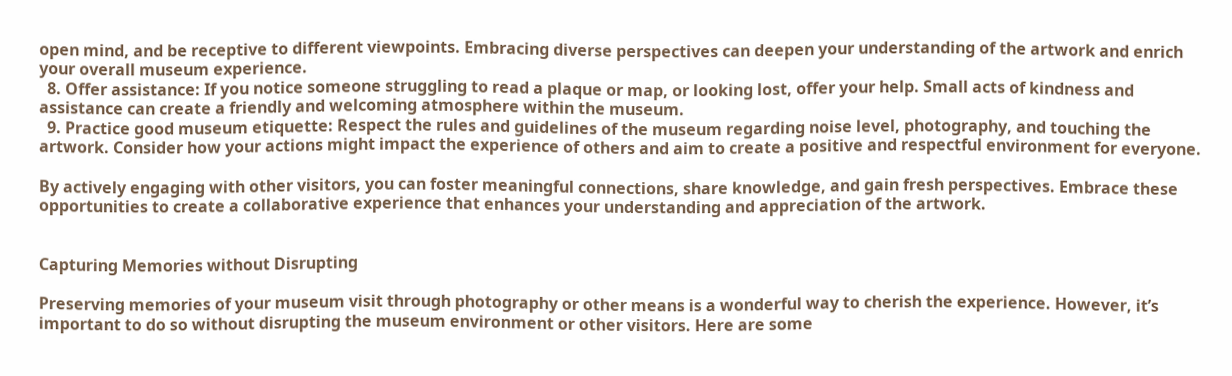open mind, and be receptive to different viewpoints. Embracing diverse perspectives can deepen your understanding of the artwork and enrich your overall museum experience.
  8. Offer assistance: If you notice someone struggling to read a plaque or map, or looking lost, offer your help. Small acts of kindness and assistance can create a friendly and welcoming atmosphere within the museum.
  9. Practice good museum etiquette: Respect the rules and guidelines of the museum regarding noise level, photography, and touching the artwork. Consider how your actions might impact the experience of others and aim to create a positive and respectful environment for everyone.

By actively engaging with other visitors, you can foster meaningful connections, share knowledge, and gain fresh perspectives. Embrace these opportunities to create a collaborative experience that enhances your understanding and appreciation of the artwork.


Capturing Memories without Disrupting

Preserving memories of your museum visit through photography or other means is a wonderful way to cherish the experience. However, it’s important to do so without disrupting the museum environment or other visitors. Here are some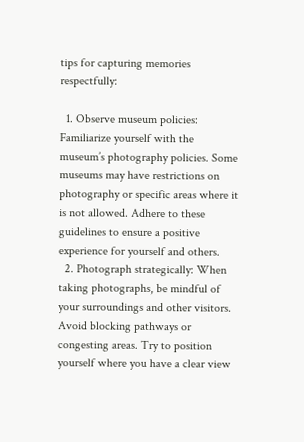tips for capturing memories respectfully:

  1. Observe museum policies: Familiarize yourself with the museum’s photography policies. Some museums may have restrictions on photography or specific areas where it is not allowed. Adhere to these guidelines to ensure a positive experience for yourself and others.
  2. Photograph strategically: When taking photographs, be mindful of your surroundings and other visitors. Avoid blocking pathways or congesting areas. Try to position yourself where you have a clear view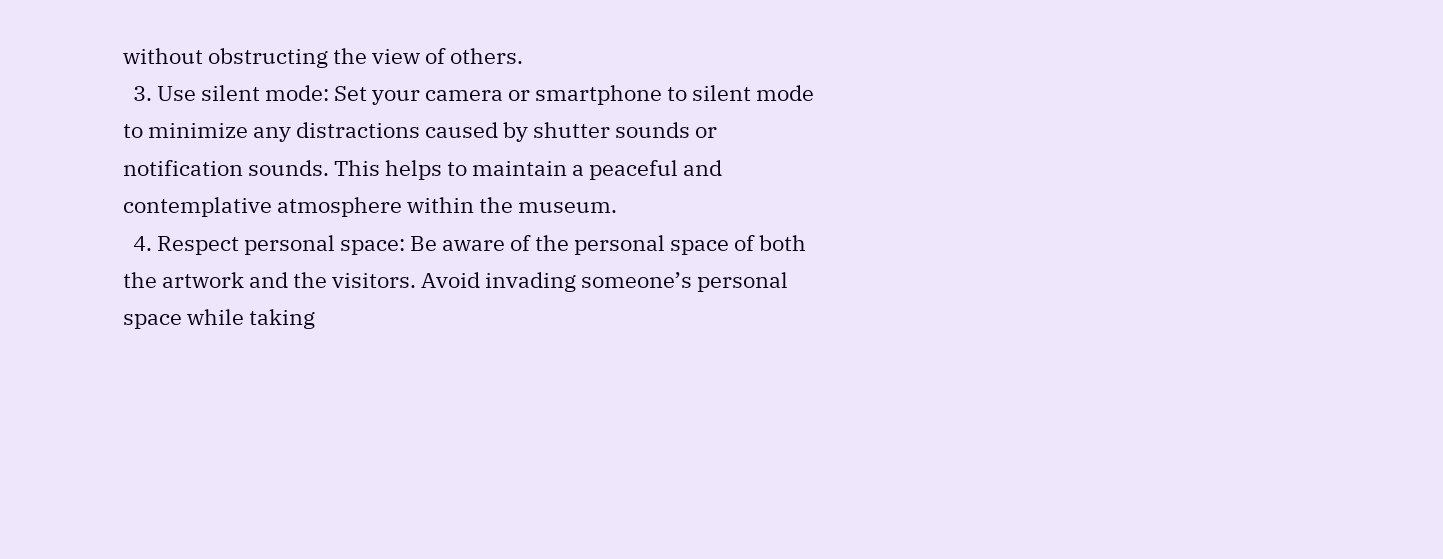without obstructing the view of others.
  3. Use silent mode: Set your camera or smartphone to silent mode to minimize any distractions caused by shutter sounds or notification sounds. This helps to maintain a peaceful and contemplative atmosphere within the museum.
  4. Respect personal space: Be aware of the personal space of both the artwork and the visitors. Avoid invading someone’s personal space while taking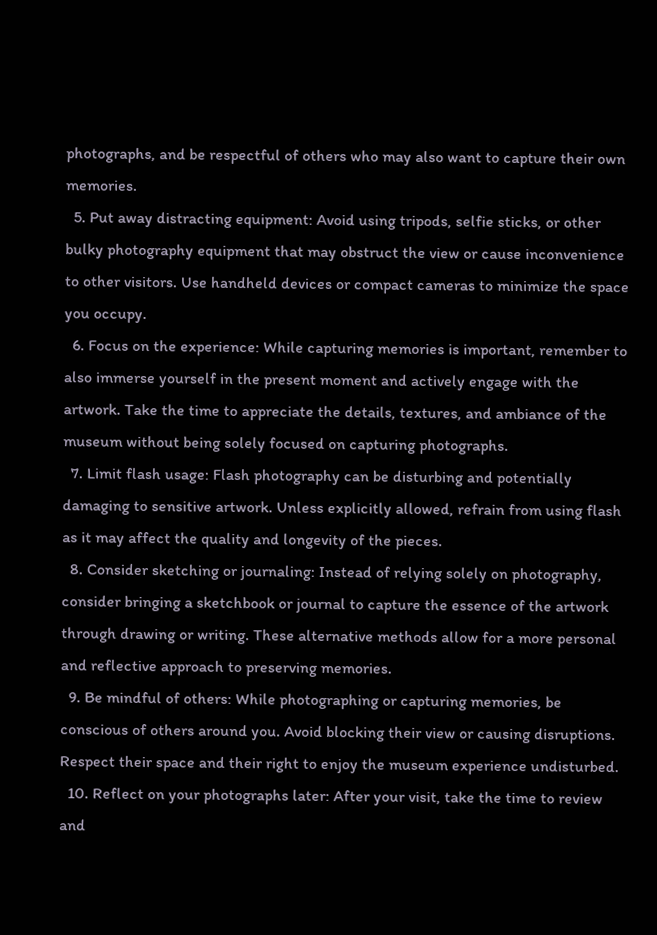photographs, and be respectful of others who may also want to capture their own memories.
  5. Put away distracting equipment: Avoid using tripods, selfie sticks, or other bulky photography equipment that may obstruct the view or cause inconvenience to other visitors. Use handheld devices or compact cameras to minimize the space you occupy.
  6. Focus on the experience: While capturing memories is important, remember to also immerse yourself in the present moment and actively engage with the artwork. Take the time to appreciate the details, textures, and ambiance of the museum without being solely focused on capturing photographs.
  7. Limit flash usage: Flash photography can be disturbing and potentially damaging to sensitive artwork. Unless explicitly allowed, refrain from using flash as it may affect the quality and longevity of the pieces.
  8. Consider sketching or journaling: Instead of relying solely on photography, consider bringing a sketchbook or journal to capture the essence of the artwork through drawing or writing. These alternative methods allow for a more personal and reflective approach to preserving memories.
  9. Be mindful of others: While photographing or capturing memories, be conscious of others around you. Avoid blocking their view or causing disruptions. Respect their space and their right to enjoy the museum experience undisturbed.
  10. Reflect on your photographs later: After your visit, take the time to review and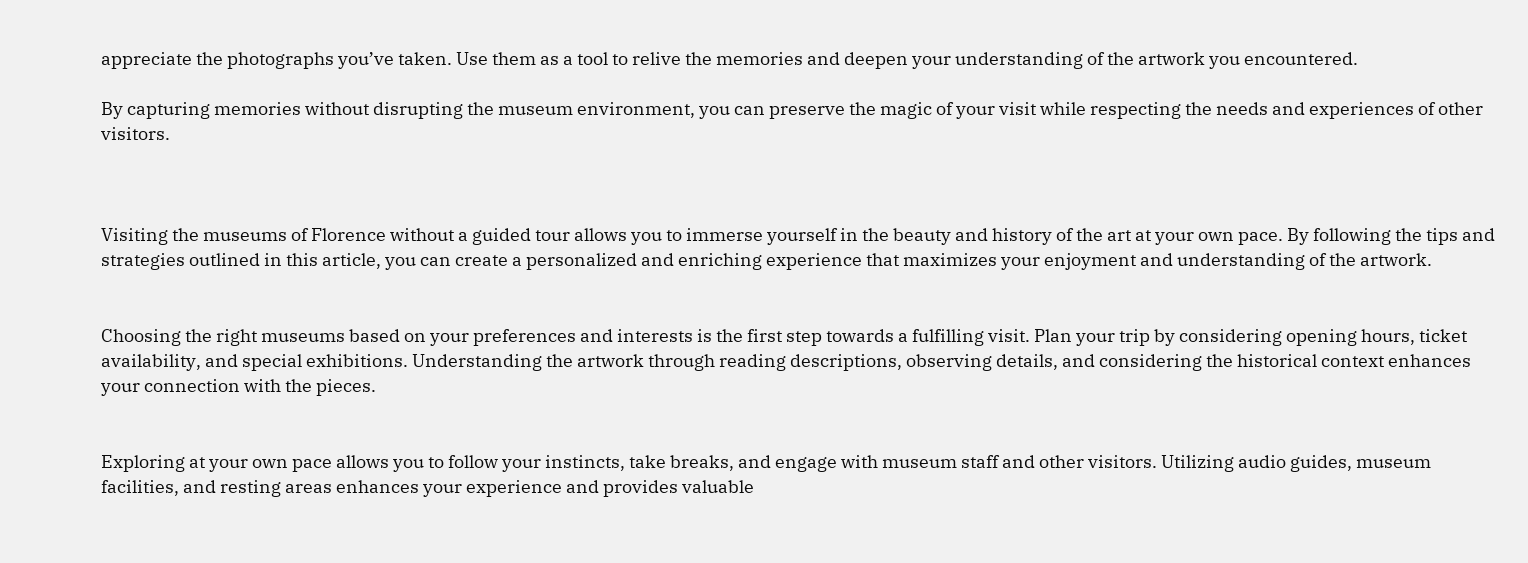appreciate the photographs you’ve taken. Use them as a tool to relive the memories and deepen your understanding of the artwork you encountered.

By capturing memories without disrupting the museum environment, you can preserve the magic of your visit while respecting the needs and experiences of other visitors.



Visiting the museums of Florence without a guided tour allows you to immerse yourself in the beauty and history of the art at your own pace. By following the tips and strategies outlined in this article, you can create a personalized and enriching experience that maximizes your enjoyment and understanding of the artwork.


Choosing the right museums based on your preferences and interests is the first step towards a fulfilling visit. Plan your trip by considering opening hours, ticket availability, and special exhibitions. Understanding the artwork through reading descriptions, observing details, and considering the historical context enhances your connection with the pieces.


Exploring at your own pace allows you to follow your instincts, take breaks, and engage with museum staff and other visitors. Utilizing audio guides, museum facilities, and resting areas enhances your experience and provides valuable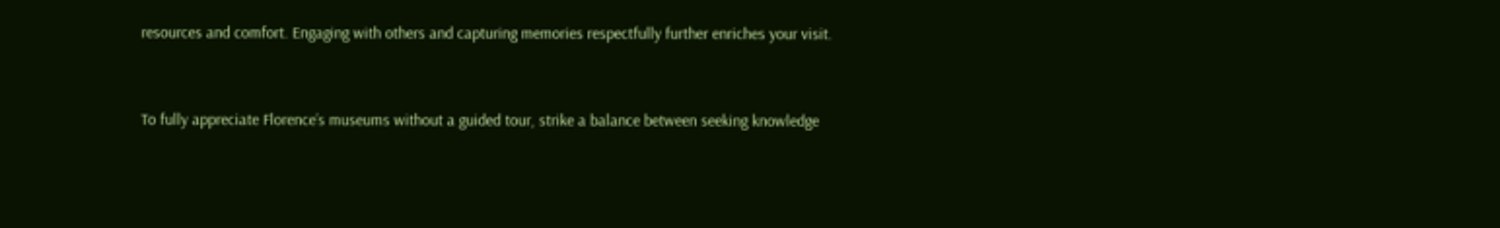resources and comfort. Engaging with others and capturing memories respectfully further enriches your visit.


To fully appreciate Florence’s museums without a guided tour, strike a balance between seeking knowledge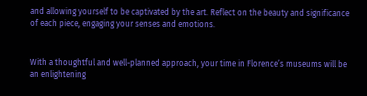and allowing yourself to be captivated by the art. Reflect on the beauty and significance of each piece, engaging your senses and emotions.


With a thoughtful and well-planned approach, your time in Florence’s museums will be an enlightening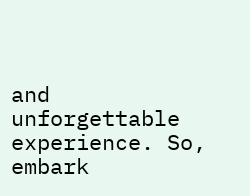and unforgettable experience. So, embark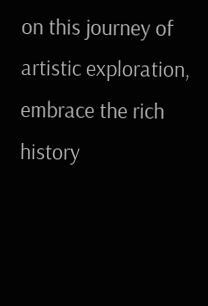on this journey of artistic exploration, embrace the rich history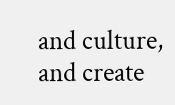and culture, and create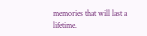memories that will last a lifetime.